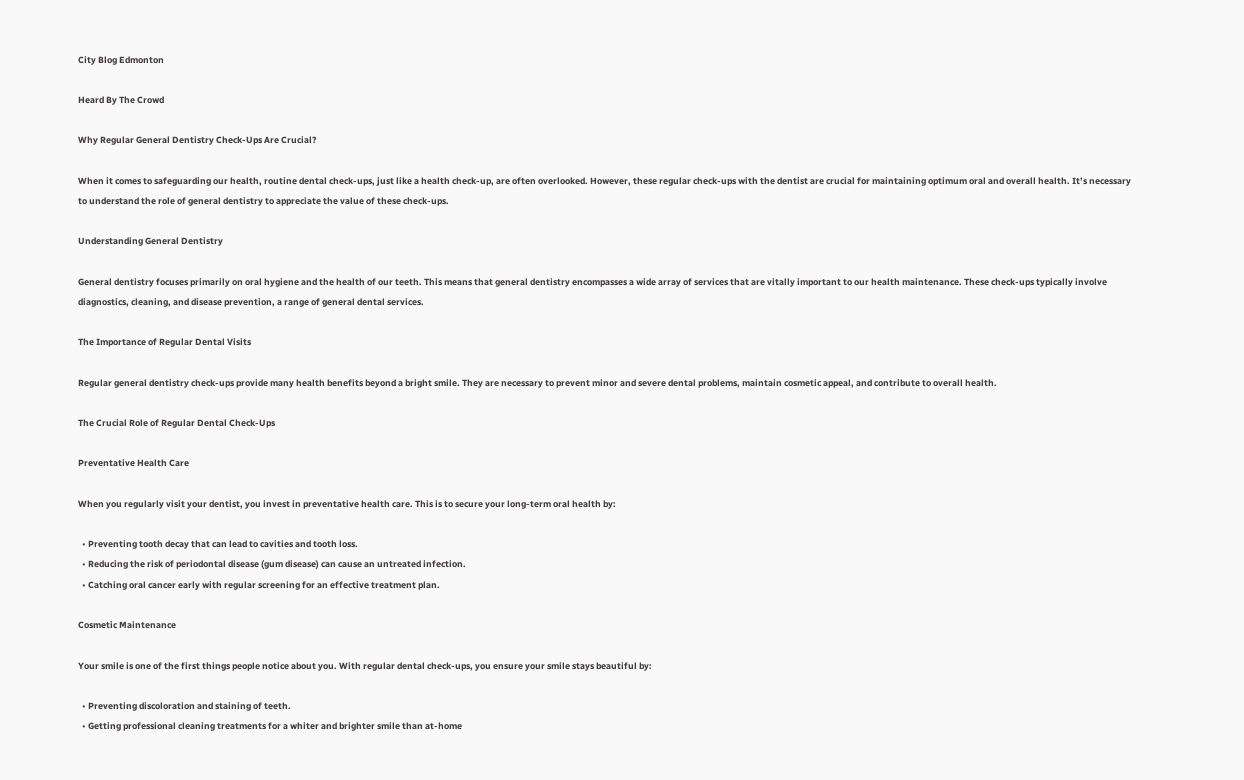City Blog Edmonton

Heard By The Crowd

Why Regular General Dentistry Check-Ups Are Crucial?

When it comes to safeguarding our health, routine dental check-ups, just like a health check-up, are often overlooked. However, these regular check-ups with the dentist are crucial for maintaining optimum oral and overall health. It’s necessary to understand the role of general dentistry to appreciate the value of these check-ups.

Understanding General Dentistry

General dentistry focuses primarily on oral hygiene and the health of our teeth. This means that general dentistry encompasses a wide array of services that are vitally important to our health maintenance. These check-ups typically involve diagnostics, cleaning, and disease prevention, a range of general dental services.

The Importance of Regular Dental Visits

Regular general dentistry check-ups provide many health benefits beyond a bright smile. They are necessary to prevent minor and severe dental problems, maintain cosmetic appeal, and contribute to overall health.

The Crucial Role of Regular Dental Check-Ups

Preventative Health Care

When you regularly visit your dentist, you invest in preventative health care. This is to secure your long-term oral health by:

  • Preventing tooth decay that can lead to cavities and tooth loss.
  • Reducing the risk of periodontal disease (gum disease) can cause an untreated infection.
  • Catching oral cancer early with regular screening for an effective treatment plan.

Cosmetic Maintenance

Your smile is one of the first things people notice about you. With regular dental check-ups, you ensure your smile stays beautiful by:

  • Preventing discoloration and staining of teeth.
  • Getting professional cleaning treatments for a whiter and brighter smile than at-home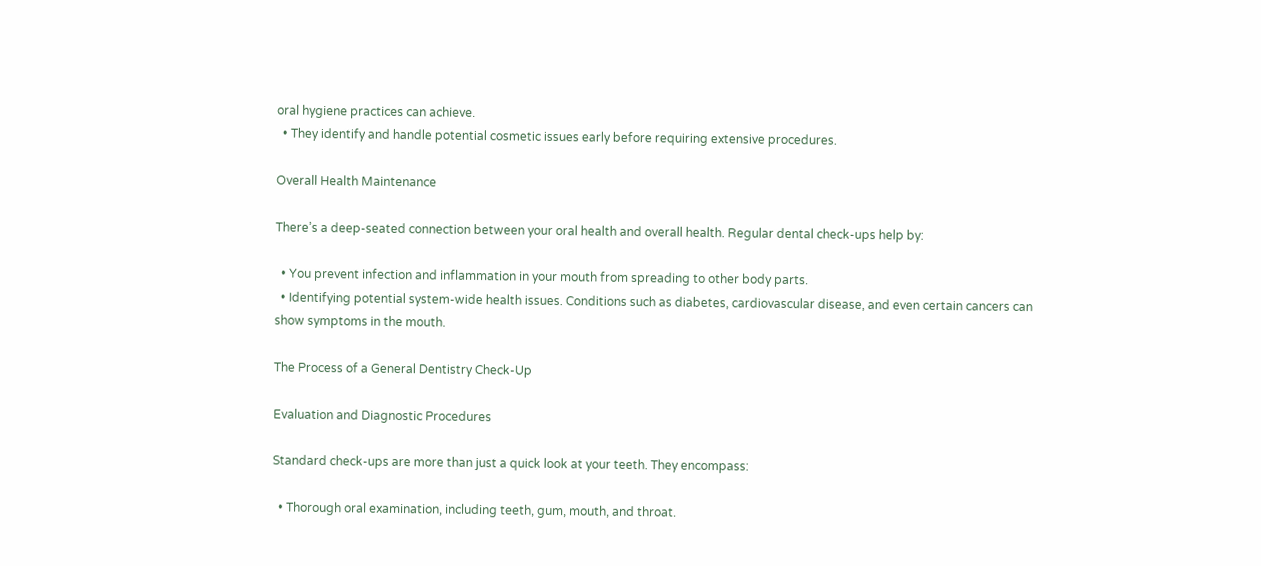oral hygiene practices can achieve.
  • They identify and handle potential cosmetic issues early before requiring extensive procedures.

Overall Health Maintenance

There’s a deep-seated connection between your oral health and overall health. Regular dental check-ups help by:

  • You prevent infection and inflammation in your mouth from spreading to other body parts.
  • Identifying potential system-wide health issues. Conditions such as diabetes, cardiovascular disease, and even certain cancers can show symptoms in the mouth.

The Process of a General Dentistry Check-Up

Evaluation and Diagnostic Procedures

Standard check-ups are more than just a quick look at your teeth. They encompass:

  • Thorough oral examination, including teeth, gum, mouth, and throat.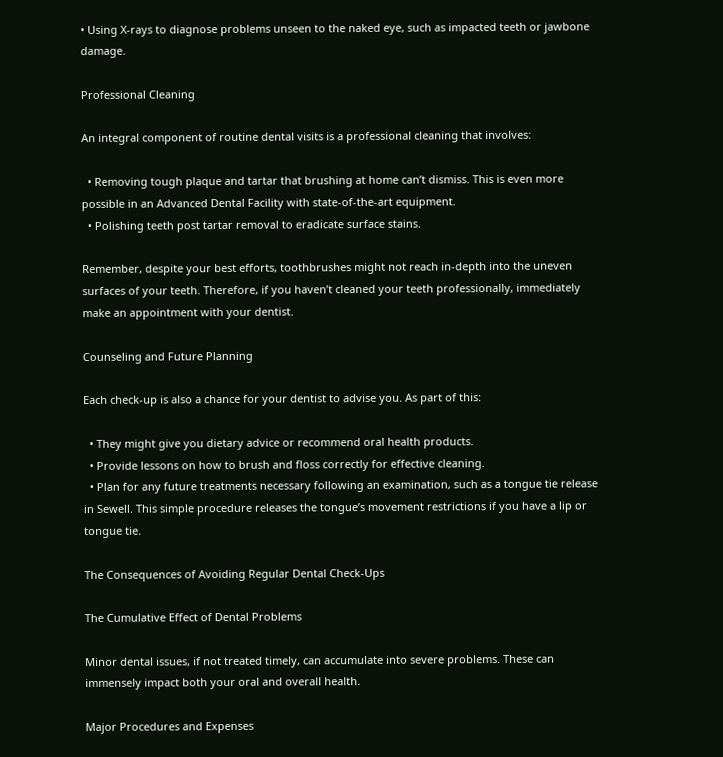• Using X-rays to diagnose problems unseen to the naked eye, such as impacted teeth or jawbone damage.

Professional Cleaning

An integral component of routine dental visits is a professional cleaning that involves:

  • Removing tough plaque and tartar that brushing at home can’t dismiss. This is even more possible in an Advanced Dental Facility with state-of-the-art equipment.
  • Polishing teeth post tartar removal to eradicate surface stains.

Remember, despite your best efforts, toothbrushes might not reach in-depth into the uneven surfaces of your teeth. Therefore, if you haven’t cleaned your teeth professionally, immediately make an appointment with your dentist.

Counseling and Future Planning

Each check-up is also a chance for your dentist to advise you. As part of this:

  • They might give you dietary advice or recommend oral health products.
  • Provide lessons on how to brush and floss correctly for effective cleaning.
  • Plan for any future treatments necessary following an examination, such as a tongue tie release in Sewell. This simple procedure releases the tongue’s movement restrictions if you have a lip or tongue tie.

The Consequences of Avoiding Regular Dental Check-Ups

The Cumulative Effect of Dental Problems

Minor dental issues, if not treated timely, can accumulate into severe problems. These can immensely impact both your oral and overall health.

Major Procedures and Expenses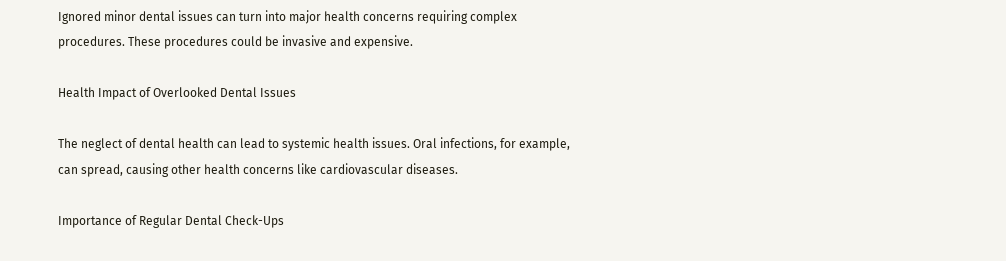Ignored minor dental issues can turn into major health concerns requiring complex procedures. These procedures could be invasive and expensive.

Health Impact of Overlooked Dental Issues

The neglect of dental health can lead to systemic health issues. Oral infections, for example, can spread, causing other health concerns like cardiovascular diseases.

Importance of Regular Dental Check-Ups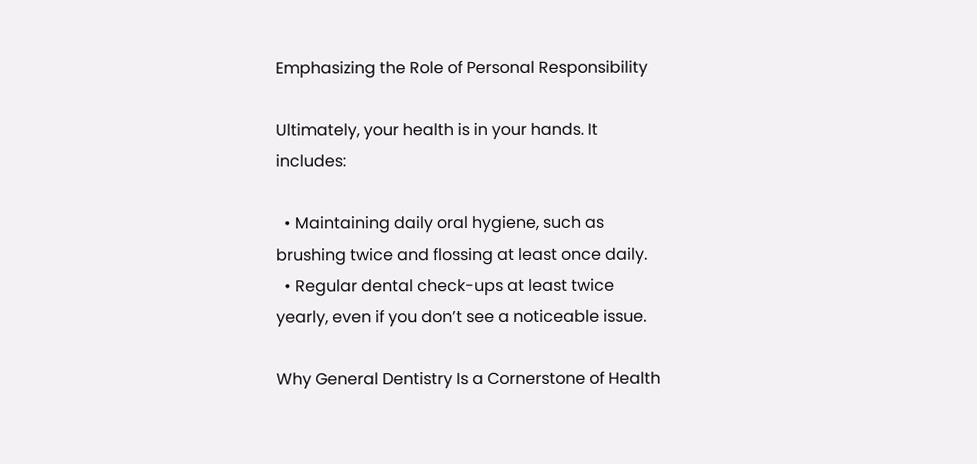Emphasizing the Role of Personal Responsibility

Ultimately, your health is in your hands. It includes:

  • Maintaining daily oral hygiene, such as brushing twice and flossing at least once daily.
  • Regular dental check-ups at least twice yearly, even if you don’t see a noticeable issue.

Why General Dentistry Is a Cornerstone of Health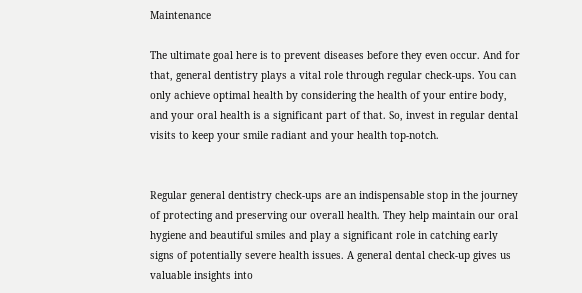Maintenance

The ultimate goal here is to prevent diseases before they even occur. And for that, general dentistry plays a vital role through regular check-ups. You can only achieve optimal health by considering the health of your entire body, and your oral health is a significant part of that. So, invest in regular dental visits to keep your smile radiant and your health top-notch.


Regular general dentistry check-ups are an indispensable stop in the journey of protecting and preserving our overall health. They help maintain our oral hygiene and beautiful smiles and play a significant role in catching early signs of potentially severe health issues. A general dental check-up gives us valuable insights into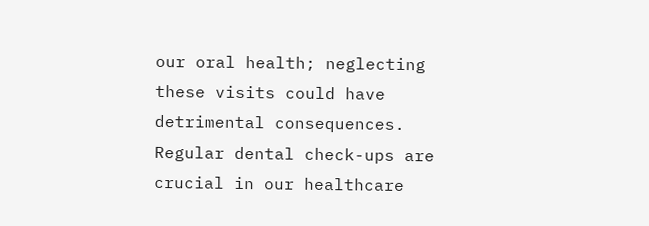our oral health; neglecting these visits could have detrimental consequences. Regular dental check-ups are crucial in our healthcare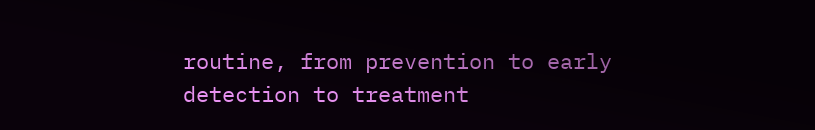routine, from prevention to early detection to treatment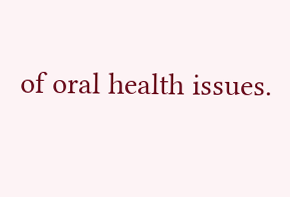of oral health issues.